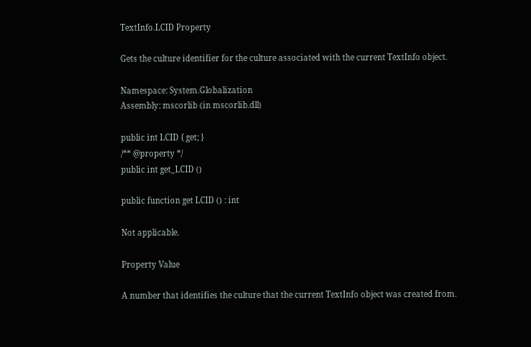TextInfo.LCID Property

Gets the culture identifier for the culture associated with the current TextInfo object.

Namespace: System.Globalization
Assembly: mscorlib (in mscorlib.dll)

public int LCID { get; }
/** @property */
public int get_LCID ()

public function get LCID () : int

Not applicable.

Property Value

A number that identifies the culture that the current TextInfo object was created from.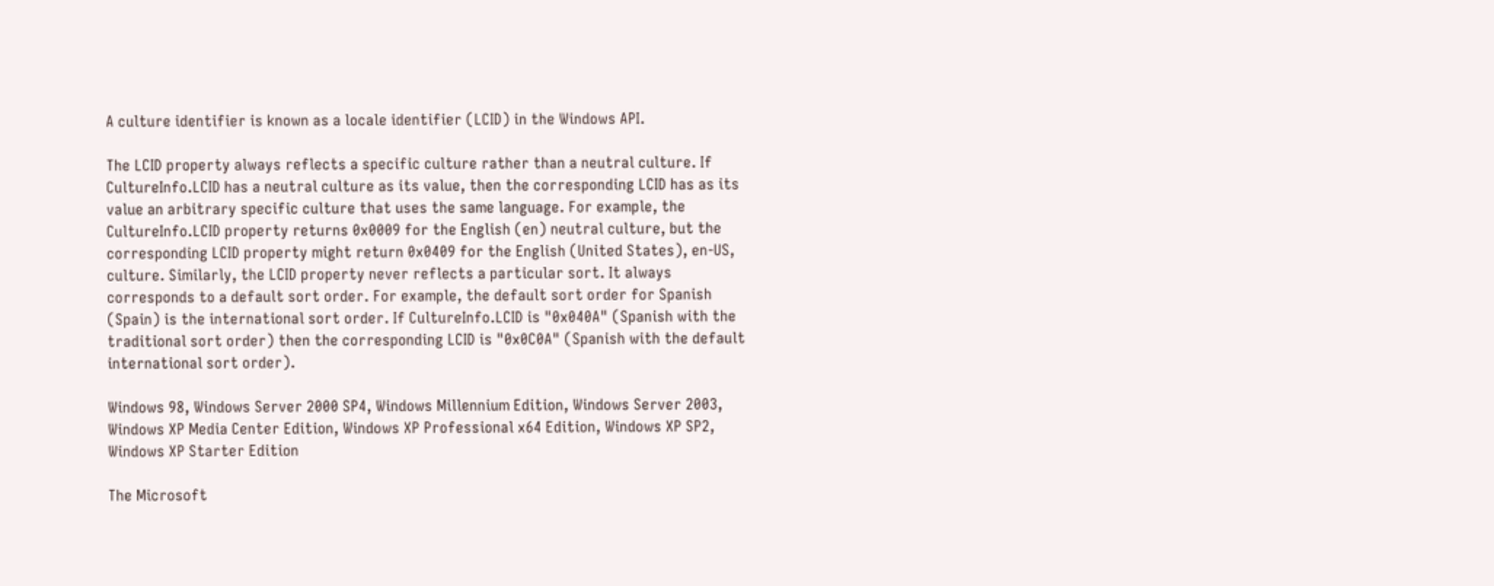A culture identifier is known as a locale identifier (LCID) in the Windows API.

The LCID property always reflects a specific culture rather than a neutral culture. If CultureInfo.LCID has a neutral culture as its value, then the corresponding LCID has as its value an arbitrary specific culture that uses the same language. For example, the CultureInfo.LCID property returns 0x0009 for the English (en) neutral culture, but the corresponding LCID property might return 0x0409 for the English (United States), en-US, culture. Similarly, the LCID property never reflects a particular sort. It always corresponds to a default sort order. For example, the default sort order for Spanish (Spain) is the international sort order. If CultureInfo.LCID is "0x040A" (Spanish with the traditional sort order) then the corresponding LCID is "0x0C0A" (Spanish with the default international sort order).

Windows 98, Windows Server 2000 SP4, Windows Millennium Edition, Windows Server 2003, Windows XP Media Center Edition, Windows XP Professional x64 Edition, Windows XP SP2, Windows XP Starter Edition

The Microsoft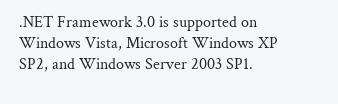.NET Framework 3.0 is supported on Windows Vista, Microsoft Windows XP SP2, and Windows Server 2003 SP1.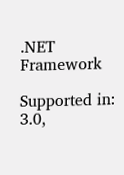.NET Framework

Supported in: 3.0,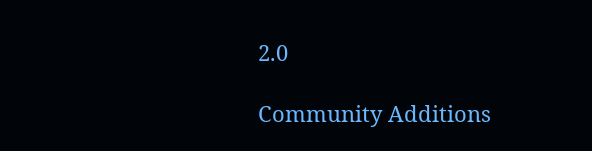2.0

Community Additions